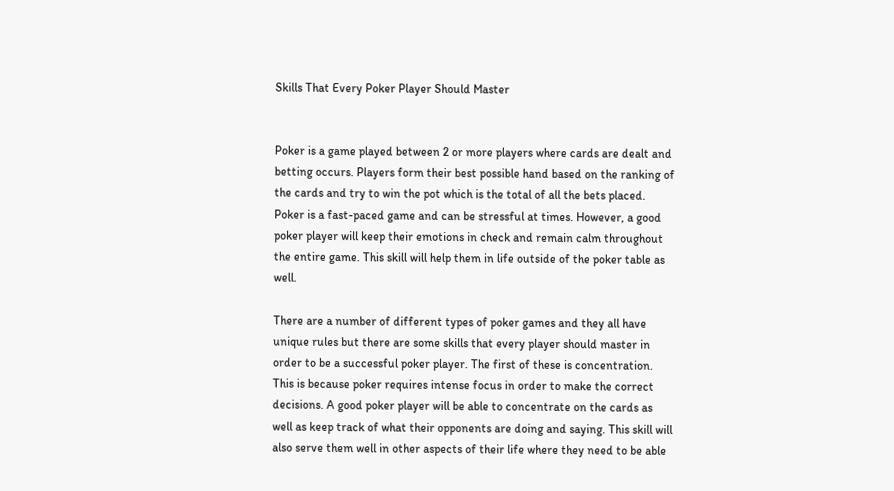Skills That Every Poker Player Should Master


Poker is a game played between 2 or more players where cards are dealt and betting occurs. Players form their best possible hand based on the ranking of the cards and try to win the pot which is the total of all the bets placed. Poker is a fast-paced game and can be stressful at times. However, a good poker player will keep their emotions in check and remain calm throughout the entire game. This skill will help them in life outside of the poker table as well.

There are a number of different types of poker games and they all have unique rules but there are some skills that every player should master in order to be a successful poker player. The first of these is concentration. This is because poker requires intense focus in order to make the correct decisions. A good poker player will be able to concentrate on the cards as well as keep track of what their opponents are doing and saying. This skill will also serve them well in other aspects of their life where they need to be able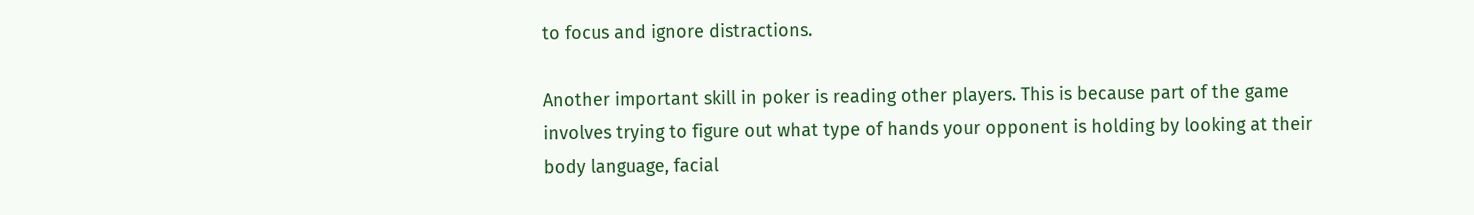to focus and ignore distractions.

Another important skill in poker is reading other players. This is because part of the game involves trying to figure out what type of hands your opponent is holding by looking at their body language, facial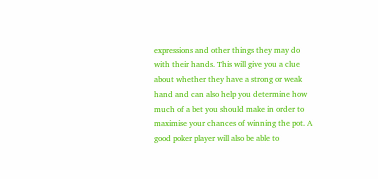expressions and other things they may do with their hands. This will give you a clue about whether they have a strong or weak hand and can also help you determine how much of a bet you should make in order to maximise your chances of winning the pot. A good poker player will also be able to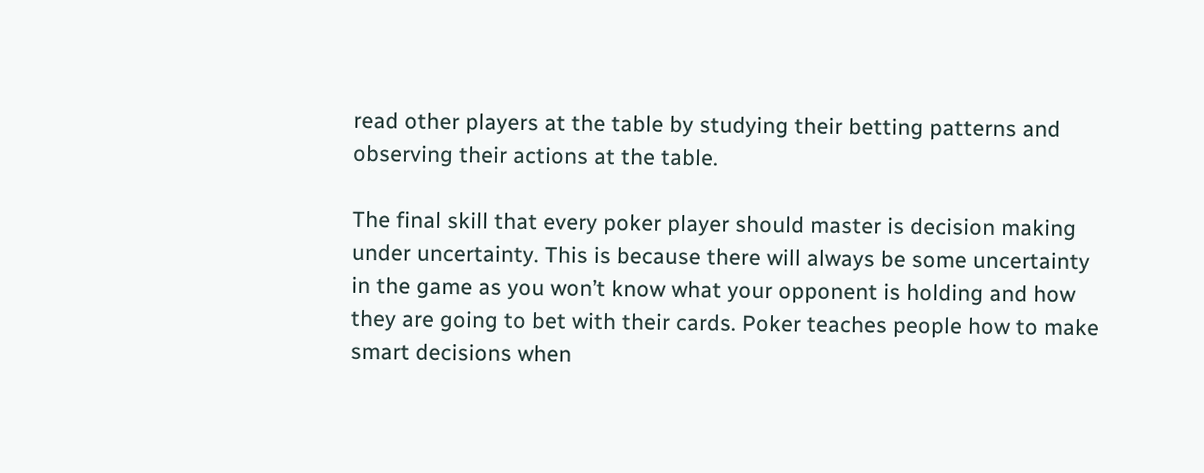read other players at the table by studying their betting patterns and observing their actions at the table.

The final skill that every poker player should master is decision making under uncertainty. This is because there will always be some uncertainty in the game as you won’t know what your opponent is holding and how they are going to bet with their cards. Poker teaches people how to make smart decisions when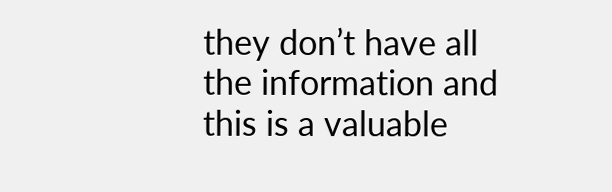they don’t have all the information and this is a valuable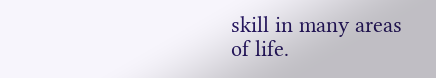skill in many areas of life.